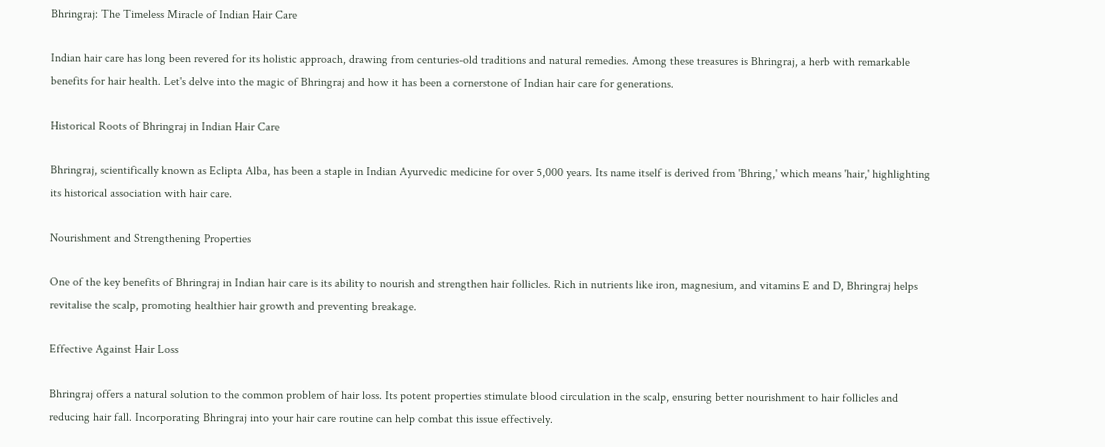Bhringraj: The Timeless Miracle of Indian Hair Care

Indian hair care has long been revered for its holistic approach, drawing from centuries-old traditions and natural remedies. Among these treasures is Bhringraj, a herb with remarkable benefits for hair health. Let's delve into the magic of Bhringraj and how it has been a cornerstone of Indian hair care for generations.

Historical Roots of Bhringraj in Indian Hair Care

Bhringraj, scientifically known as Eclipta Alba, has been a staple in Indian Ayurvedic medicine for over 5,000 years. Its name itself is derived from 'Bhring,' which means 'hair,' highlighting its historical association with hair care.

Nourishment and Strengthening Properties

One of the key benefits of Bhringraj in Indian hair care is its ability to nourish and strengthen hair follicles. Rich in nutrients like iron, magnesium, and vitamins E and D, Bhringraj helps revitalise the scalp, promoting healthier hair growth and preventing breakage.

Effective Against Hair Loss

Bhringraj offers a natural solution to the common problem of hair loss. Its potent properties stimulate blood circulation in the scalp, ensuring better nourishment to hair follicles and reducing hair fall. Incorporating Bhringraj into your hair care routine can help combat this issue effectively.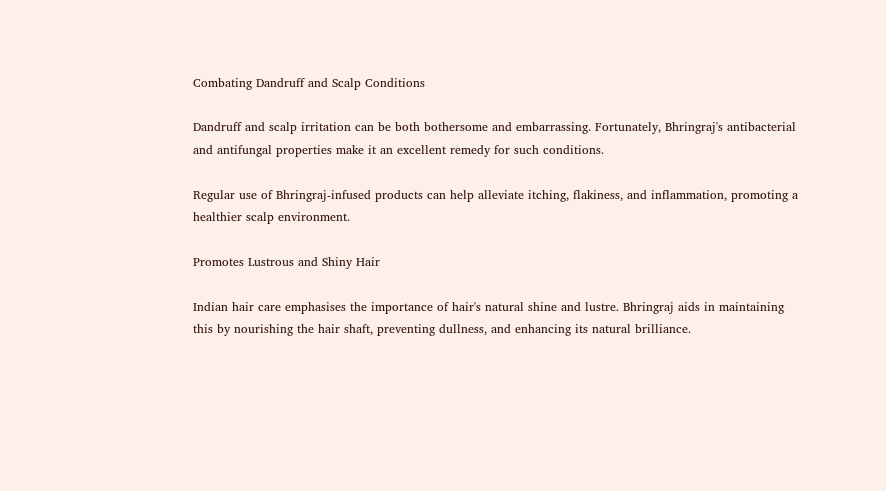Combating Dandruff and Scalp Conditions

Dandruff and scalp irritation can be both bothersome and embarrassing. Fortunately, Bhringraj's antibacterial and antifungal properties make it an excellent remedy for such conditions.

Regular use of Bhringraj-infused products can help alleviate itching, flakiness, and inflammation, promoting a healthier scalp environment.

Promotes Lustrous and Shiny Hair

Indian hair care emphasises the importance of hair's natural shine and lustre. Bhringraj aids in maintaining this by nourishing the hair shaft, preventing dullness, and enhancing its natural brilliance.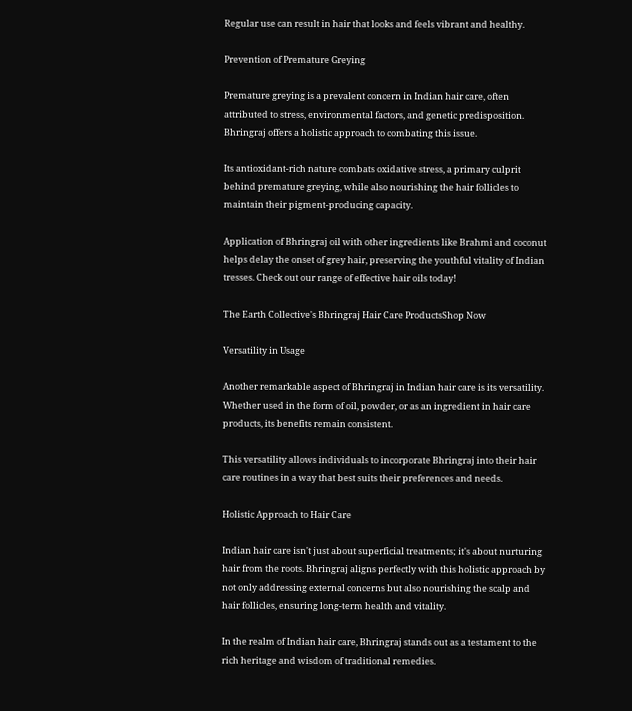Regular use can result in hair that looks and feels vibrant and healthy.

Prevention of Premature Greying

Premature greying is a prevalent concern in Indian hair care, often attributed to stress, environmental factors, and genetic predisposition. Bhringraj offers a holistic approach to combating this issue.

Its antioxidant-rich nature combats oxidative stress, a primary culprit behind premature greying, while also nourishing the hair follicles to maintain their pigment-producing capacity.

Application of Bhringraj oil with other ingredients like Brahmi and coconut helps delay the onset of grey hair, preserving the youthful vitality of Indian tresses. Check out our range of effective hair oils today!

The Earth Collective's Bhringraj Hair Care ProductsShop Now

Versatility in Usage

Another remarkable aspect of Bhringraj in Indian hair care is its versatility. Whether used in the form of oil, powder, or as an ingredient in hair care products, its benefits remain consistent.

This versatility allows individuals to incorporate Bhringraj into their hair care routines in a way that best suits their preferences and needs.

Holistic Approach to Hair Care

Indian hair care isn't just about superficial treatments; it's about nurturing hair from the roots. Bhringraj aligns perfectly with this holistic approach by not only addressing external concerns but also nourishing the scalp and hair follicles, ensuring long-term health and vitality.

In the realm of Indian hair care, Bhringraj stands out as a testament to the rich heritage and wisdom of traditional remedies.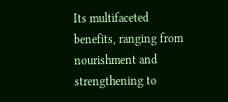Its multifaceted benefits, ranging from nourishment and strengthening to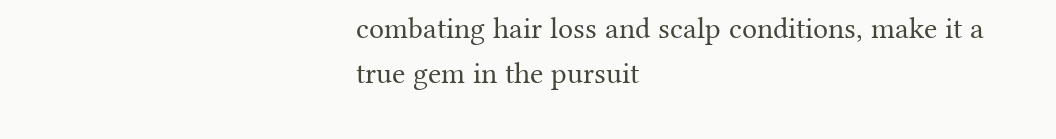combating hair loss and scalp conditions, make it a true gem in the pursuit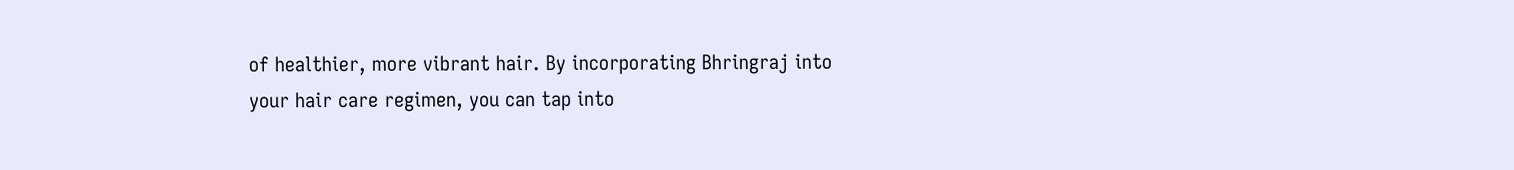of healthier, more vibrant hair. By incorporating Bhringraj into your hair care regimen, you can tap into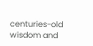centuries-old wisdom and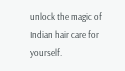unlock the magic of Indian hair care for yourself.